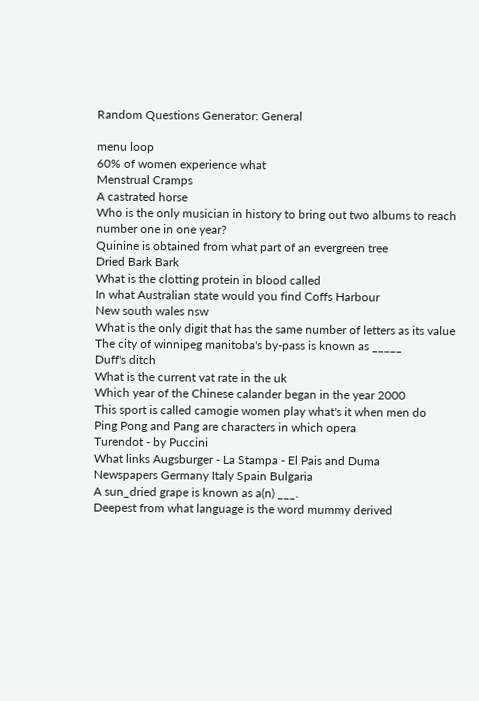Random Questions Generator: General

menu loop
60% of women experience what
Menstrual Cramps
A castrated horse
Who is the only musician in history to bring out two albums to reach number one in one year?
Quinine is obtained from what part of an evergreen tree
Dried Bark Bark
What is the clotting protein in blood called
In what Australian state would you find Coffs Harbour
New south wales nsw
What is the only digit that has the same number of letters as its value
The city of winnipeg manitoba's by-pass is known as _____
Duff's ditch
What is the current vat rate in the uk
Which year of the Chinese calander began in the year 2000
This sport is called camogie women play what's it when men do
Ping Pong and Pang are characters in which opera
Turendot - by Puccini
What links Augsburger - La Stampa - El Pais and Duma
Newspapers Germany Italy Spain Bulgaria
A sun_dried grape is known as a(n) ___.
Deepest from what language is the word mummy derived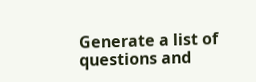Generate a list of questions and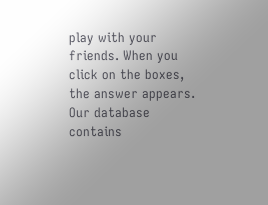play with your friends. When you click on the boxes, the answer appears.
Our database contains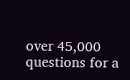over 45,000 questions for a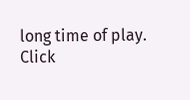long time of play.
Click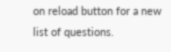on reload button for a new list of questions.